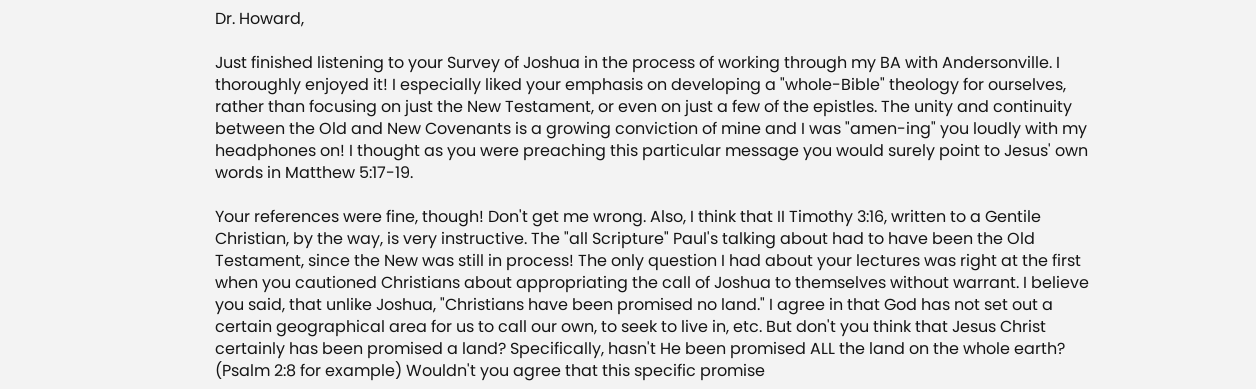Dr. Howard,

Just finished listening to your Survey of Joshua in the process of working through my BA with Andersonville. I thoroughly enjoyed it! I especially liked your emphasis on developing a "whole-Bible" theology for ourselves, rather than focusing on just the New Testament, or even on just a few of the epistles. The unity and continuity between the Old and New Covenants is a growing conviction of mine and I was "amen-ing" you loudly with my headphones on! I thought as you were preaching this particular message you would surely point to Jesus' own words in Matthew 5:17-19.

Your references were fine, though! Don't get me wrong. Also, I think that II Timothy 3:16, written to a Gentile Christian, by the way, is very instructive. The "all Scripture" Paul's talking about had to have been the Old Testament, since the New was still in process! The only question I had about your lectures was right at the first when you cautioned Christians about appropriating the call of Joshua to themselves without warrant. I believe you said, that unlike Joshua, "Christians have been promised no land." I agree in that God has not set out a certain geographical area for us to call our own, to seek to live in, etc. But don't you think that Jesus Christ certainly has been promised a land? Specifically, hasn't He been promised ALL the land on the whole earth? (Psalm 2:8 for example) Wouldn't you agree that this specific promise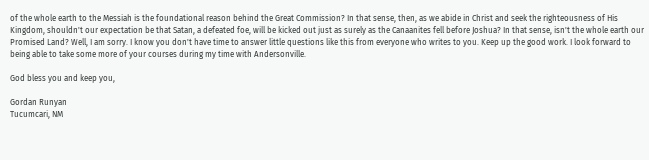of the whole earth to the Messiah is the foundational reason behind the Great Commission? In that sense, then, as we abide in Christ and seek the righteousness of His Kingdom, shouldn't our expectation be that Satan, a defeated foe, will be kicked out just as surely as the Canaanites fell before Joshua? In that sense, isn't the whole earth our Promised Land? Well, I am sorry. I know you don't have time to answer little questions like this from everyone who writes to you. Keep up the good work. I look forward to being able to take some more of your courses during my time with Andersonville.

God bless you and keep you,

Gordan Runyan
Tucumcari, NM